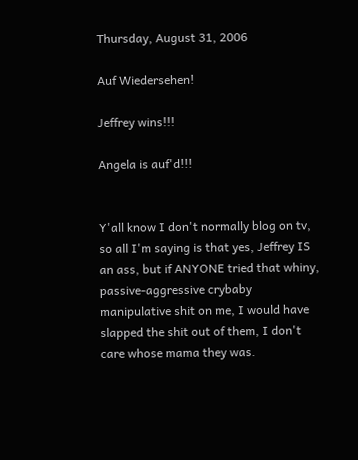Thursday, August 31, 2006

Auf Wiedersehen!

Jeffrey wins!!!

Angela is auf'd!!!


Y'all know I don't normally blog on tv, so all I'm saying is that yes, Jeffrey IS an ass, but if ANYONE tried that whiny, passive-aggressive crybaby manipulative shit on me, I would have slapped the shit out of them, I don't care whose mama they was.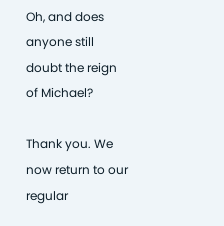Oh, and does anyone still doubt the reign of Michael?

Thank you. We now return to our regular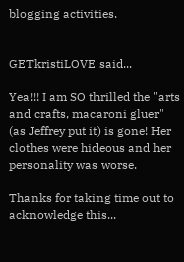blogging activities.


GETkristiLOVE said...

Yea!!! I am SO thrilled the "arts and crafts, macaroni gluer" (as Jeffrey put it) is gone! Her clothes were hideous and her personality was worse.

Thanks for taking time out to acknowledge this...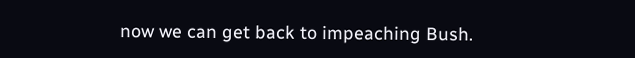now we can get back to impeaching Bush.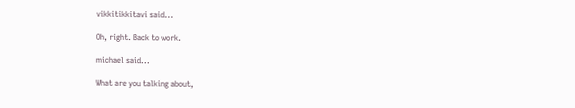vikkitikkitavi said...

Oh, right. Back to work.

michael said...

What are you talking about,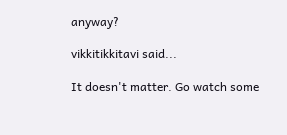anyway?

vikkitikkitavi said...

It doesn't matter. Go watch some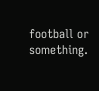football or something.